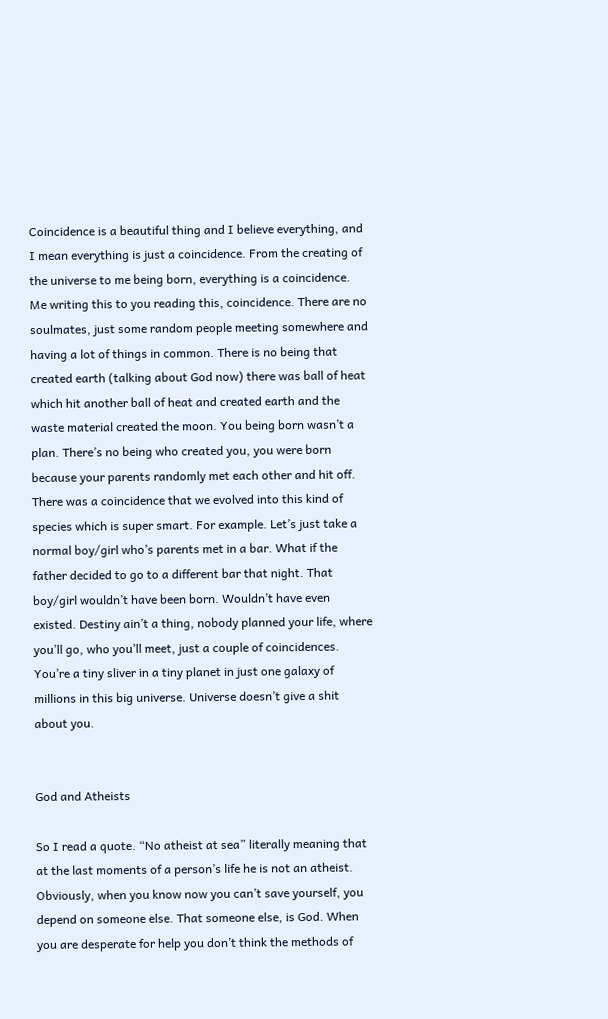Coincidence is a beautiful thing and I believe everything, and I mean everything is just a coincidence. From the creating of the universe to me being born, everything is a coincidence. Me writing this to you reading this, coincidence. There are no soulmates, just some random people meeting somewhere and having a lot of things in common. There is no being that created earth (talking about God now) there was ball of heat which hit another ball of heat and created earth and the waste material created the moon. You being born wasn’t a plan. There’s no being who created you, you were born because your parents randomly met each other and hit off. There was a coincidence that we evolved into this kind of species which is super smart. For example. Let’s just take a normal boy/girl who’s parents met in a bar. What if the father decided to go to a different bar that night. That boy/girl wouldn’t have been born. Wouldn’t have even existed. Destiny ain’t a thing, nobody planned your life, where you’ll go, who you’ll meet, just a couple of coincidences. You’re a tiny sliver in a tiny planet in just one galaxy of millions in this big universe. Universe doesn’t give a shit about you.


God and Atheists

So I read a quote. “No atheist at sea” literally meaning that at the last moments of a person’s life he is not an atheist. Obviously, when you know now you can’t save yourself, you depend on someone else. That someone else, is God. When you are desperate for help you don’t think the methods of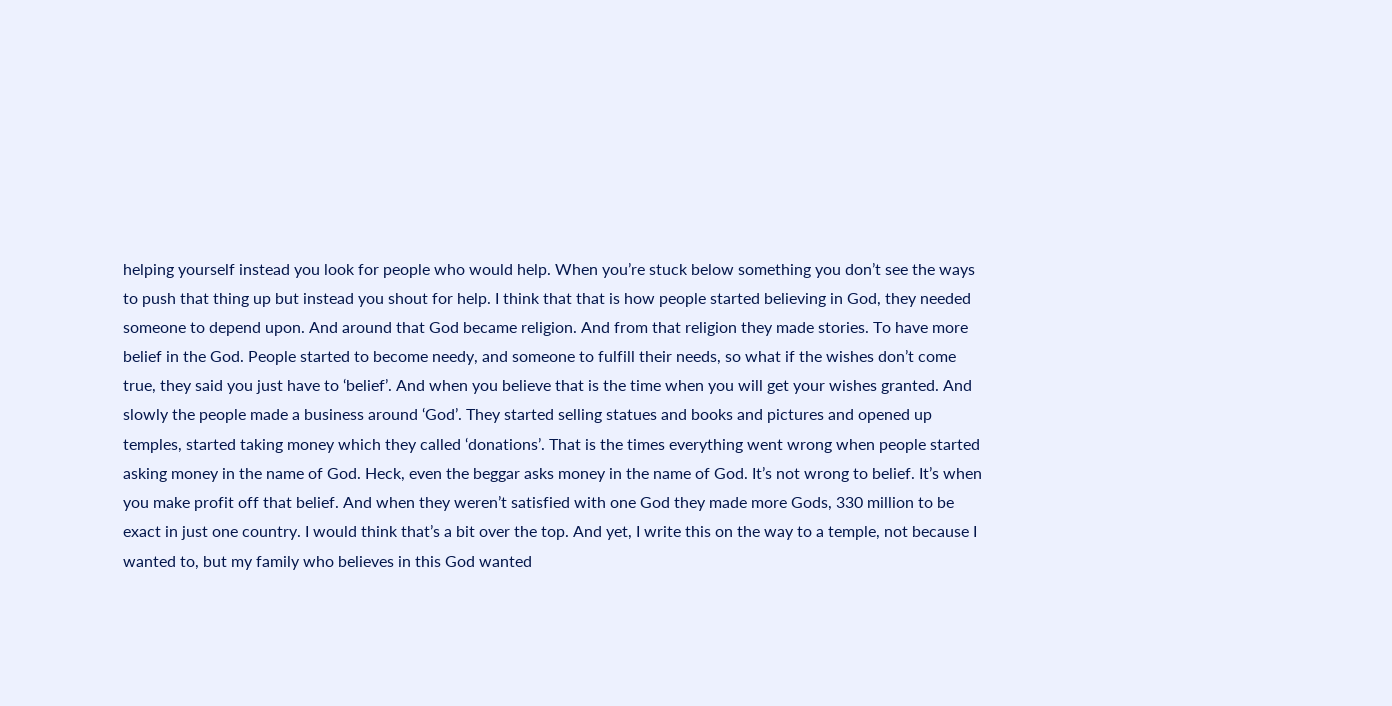helping yourself instead you look for people who would help. When you’re stuck below something you don’t see the ways to push that thing up but instead you shout for help. I think that that is how people started believing in God, they needed someone to depend upon. And around that God became religion. And from that religion they made stories. To have more belief in the God. People started to become needy, and someone to fulfill their needs, so what if the wishes don’t come true, they said you just have to ‘belief’. And when you believe that is the time when you will get your wishes granted. And slowly the people made a business around ‘God’. They started selling statues and books and pictures and opened up temples, started taking money which they called ‘donations’. That is the times everything went wrong when people started asking money in the name of God. Heck, even the beggar asks money in the name of God. It’s not wrong to belief. It’s when you make profit off that belief. And when they weren’t satisfied with one God they made more Gods, 330 million to be exact in just one country. I would think that’s a bit over the top. And yet, I write this on the way to a temple, not because I wanted to, but my family who believes in this God wanted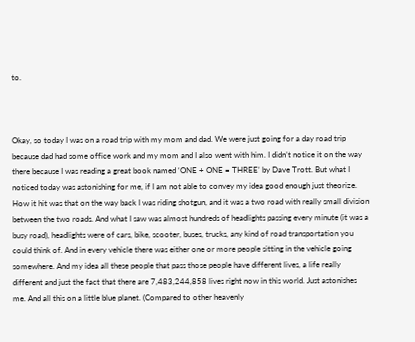to.



Okay, so today I was on a road trip with my mom and dad. We were just going for a day road trip because dad had some office work and my mom and I also went with him. I didn’t notice it on the way there because I was reading a great book named ‘ONE + ONE = THREE’ by Dave Trott. But what I noticed today was astonishing for me, if I am not able to convey my idea good enough just theorize. How it hit was that on the way back I was riding shotgun, and it was a two road with really small division between the two roads. And what I saw was almost hundreds of headlights passing every minute (it was a busy road), headlights were of cars, bike, scooter, buses, trucks, any kind of road transportation you could think of. And in every vehicle there was either one or more people sitting in the vehicle going somewhere. And my idea all these people that pass those people have different lives, a life really different and just the fact that there are 7,483,244,858 lives right now in this world. Just astonishes me. And all this on a little blue planet. (Compared to other heavenly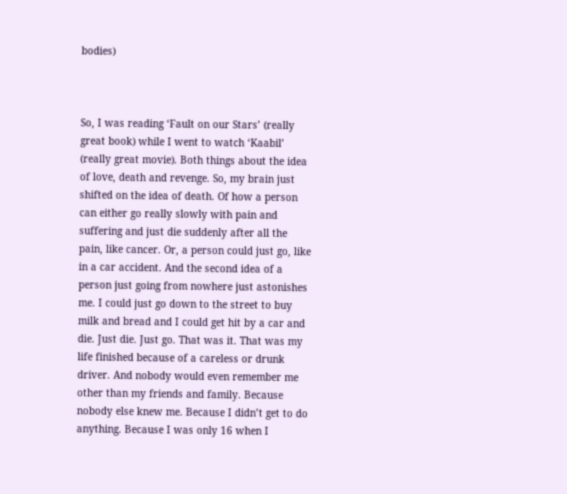bodies)



So, I was reading ‘Fault on our Stars’ (really great book) while I went to watch ‘Kaabil’ (really great movie). Both things about the idea of love, death and revenge. So, my brain just shifted on the idea of death. Of how a person can either go really slowly with pain and suffering and just die suddenly after all the pain, like cancer. Or, a person could just go, like in a car accident. And the second idea of a person just going from nowhere just astonishes me. I could just go down to the street to buy milk and bread and I could get hit by a car and die. Just die. Just go. That was it. That was my life finished because of a careless or drunk driver. And nobody would even remember me other than my friends and family. Because nobody else knew me. Because I didn’t get to do anything. Because I was only 16 when I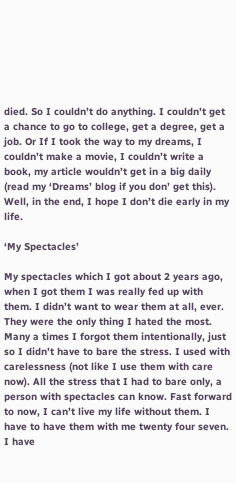died. So I couldn’t do anything. I couldn’t get a chance to go to college, get a degree, get a job. Or If I took the way to my dreams, I couldn’t make a movie, I couldn’t write a book, my article wouldn’t get in a big daily (read my ‘Dreams’ blog if you don’ get this). Well, in the end, I hope I don’t die early in my life.

‘My Spectacles’

My spectacles which I got about 2 years ago, when I got them I was really fed up with them. I didn’t want to wear them at all, ever. They were the only thing I hated the most. Many a times I forgot them intentionally, just so I didn’t have to bare the stress. I used with carelessness (not like I use them with care now). All the stress that I had to bare only, a person with spectacles can know. Fast forward to now, I can’t live my life without them. I have to have them with me twenty four seven. I have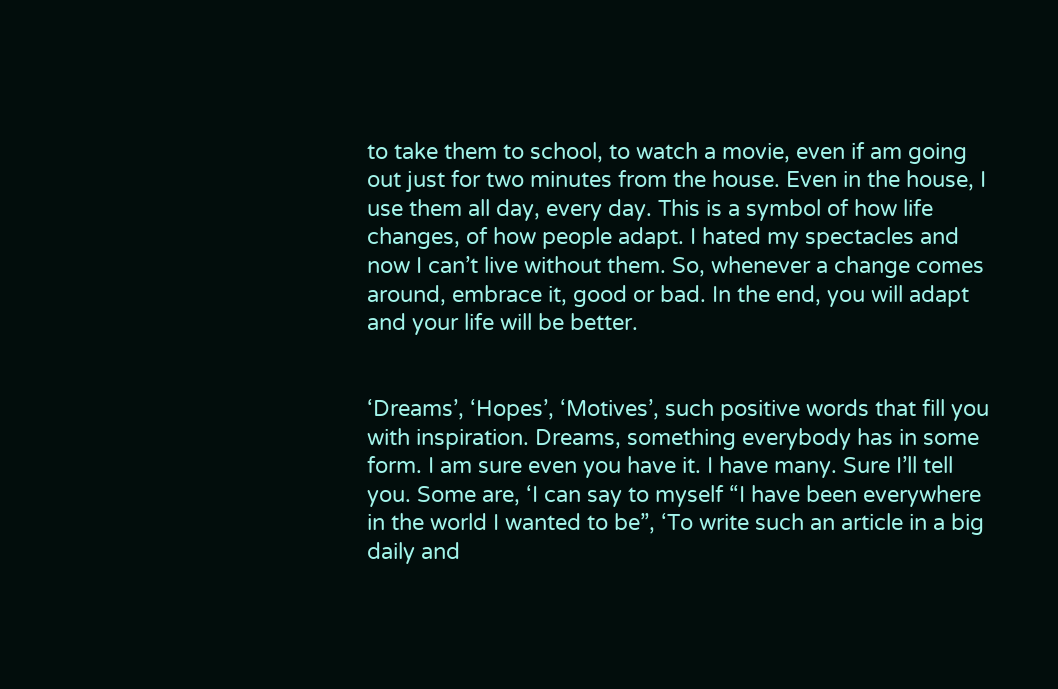to take them to school, to watch a movie, even if am going out just for two minutes from the house. Even in the house, I use them all day, every day. This is a symbol of how life changes, of how people adapt. I hated my spectacles and now I can’t live without them. So, whenever a change comes around, embrace it, good or bad. In the end, you will adapt and your life will be better.


‘Dreams’, ‘Hopes’, ‘Motives’, such positive words that fill you with inspiration. Dreams, something everybody has in some form. I am sure even you have it. I have many. Sure I’ll tell you. Some are, ‘I can say to myself “I have been everywhere in the world I wanted to be”, ‘To write such an article in a big daily and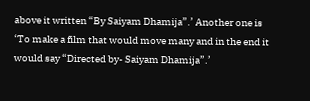above it written “By Saiyam Dhamija”.’ Another one is ‘To make a film that would move many and in the end it would say “Directed by- Saiyam Dhamija”.’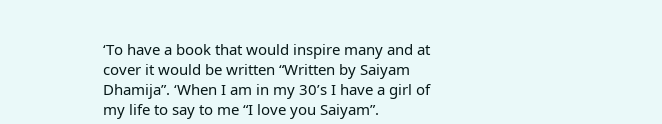‘To have a book that would inspire many and at cover it would be written “Written by Saiyam Dhamija”. ‘When I am in my 30’s I have a girl of my life to say to me “I love you Saiyam”.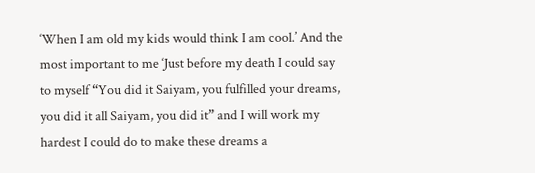‘When I am old my kids would think I am cool.’ And the most important to me ‘Just before my death I could say to myself “You did it Saiyam, you fulfilled your dreams, you did it all Saiyam, you did it” and I will work my hardest I could do to make these dreams a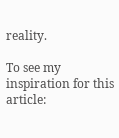reality.

To see my inspiration for this article: